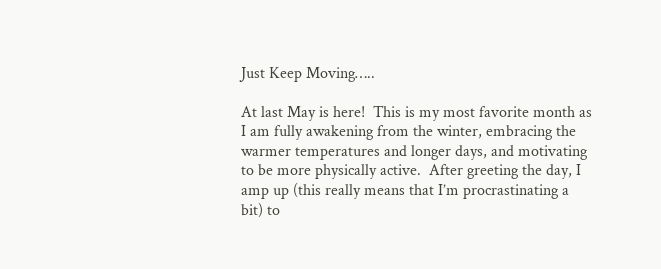Just Keep Moving…..

At last May is here!  This is my most favorite month as I am fully awakening from the winter, embracing the warmer temperatures and longer days, and motivating to be more physically active.  After greeting the day, I amp up (this really means that I’m procrastinating a bit) to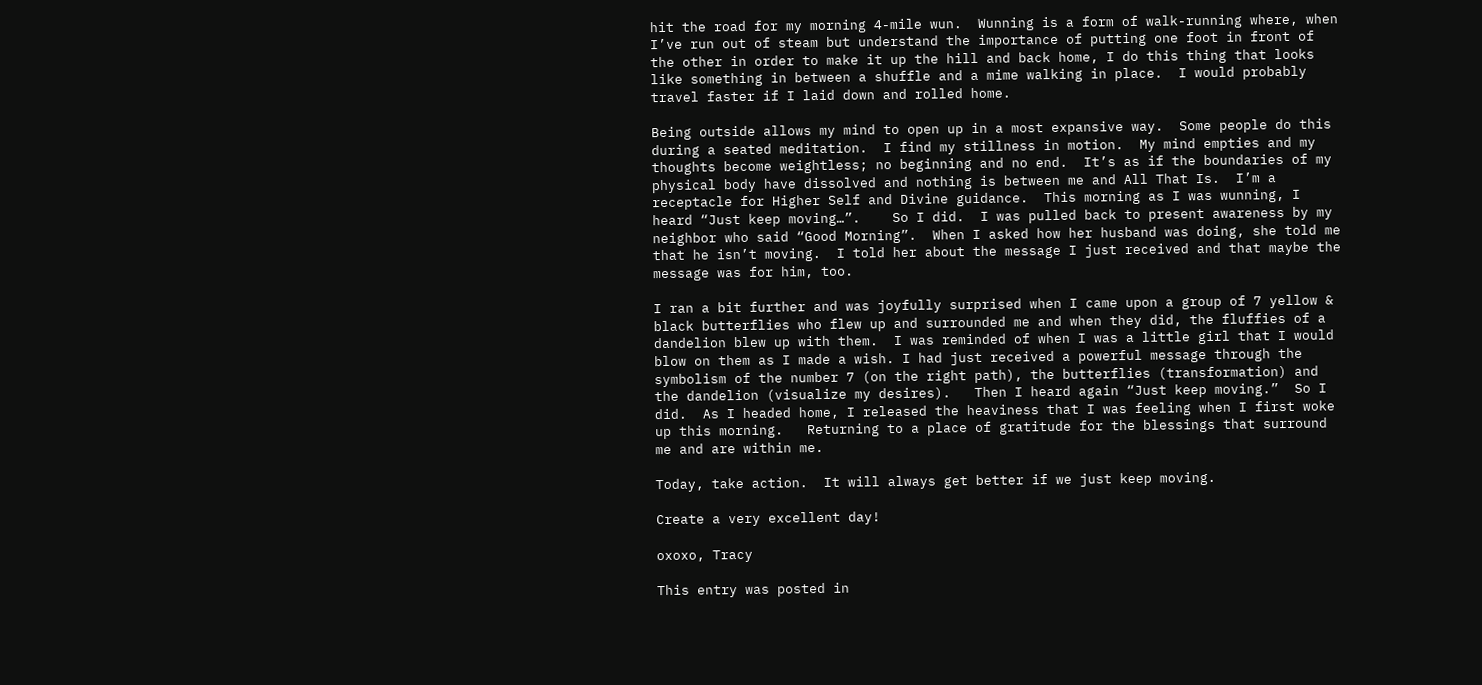hit the road for my morning 4-mile wun.  Wunning is a form of walk-running where, when I’ve run out of steam but understand the importance of putting one foot in front of the other in order to make it up the hill and back home, I do this thing that looks like something in between a shuffle and a mime walking in place.  I would probably travel faster if I laid down and rolled home.

Being outside allows my mind to open up in a most expansive way.  Some people do this during a seated meditation.  I find my stillness in motion.  My mind empties and my thoughts become weightless; no beginning and no end.  It’s as if the boundaries of my physical body have dissolved and nothing is between me and All That Is.  I’m a receptacle for Higher Self and Divine guidance.  This morning as I was wunning, I heard “Just keep moving…”.    So I did.  I was pulled back to present awareness by my neighbor who said “Good Morning”.  When I asked how her husband was doing, she told me that he isn’t moving.  I told her about the message I just received and that maybe the message was for him, too.

I ran a bit further and was joyfully surprised when I came upon a group of 7 yellow & black butterflies who flew up and surrounded me and when they did, the fluffies of a dandelion blew up with them.  I was reminded of when I was a little girl that I would blow on them as I made a wish. I had just received a powerful message through the symbolism of the number 7 (on the right path), the butterflies (transformation) and the dandelion (visualize my desires).   Then I heard again “Just keep moving.”  So I did.  As I headed home, I released the heaviness that I was feeling when I first woke up this morning.   Returning to a place of gratitude for the blessings that surround me and are within me.

Today, take action.  It will always get better if we just keep moving.

Create a very excellent day!

oxoxo, Tracy

This entry was posted in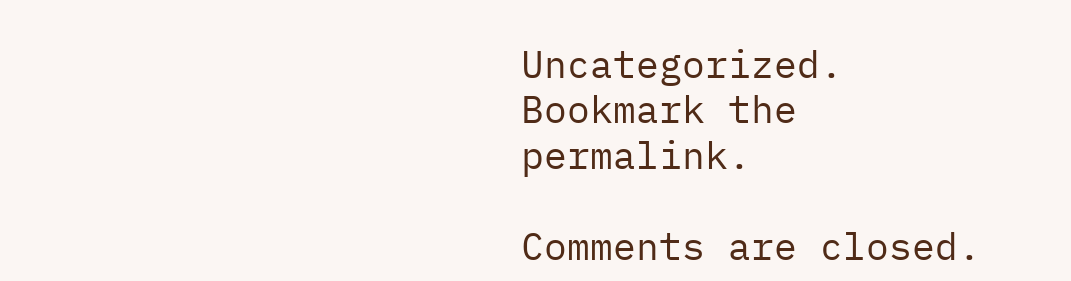Uncategorized. Bookmark the permalink.

Comments are closed.